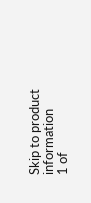Skip to product information
1 of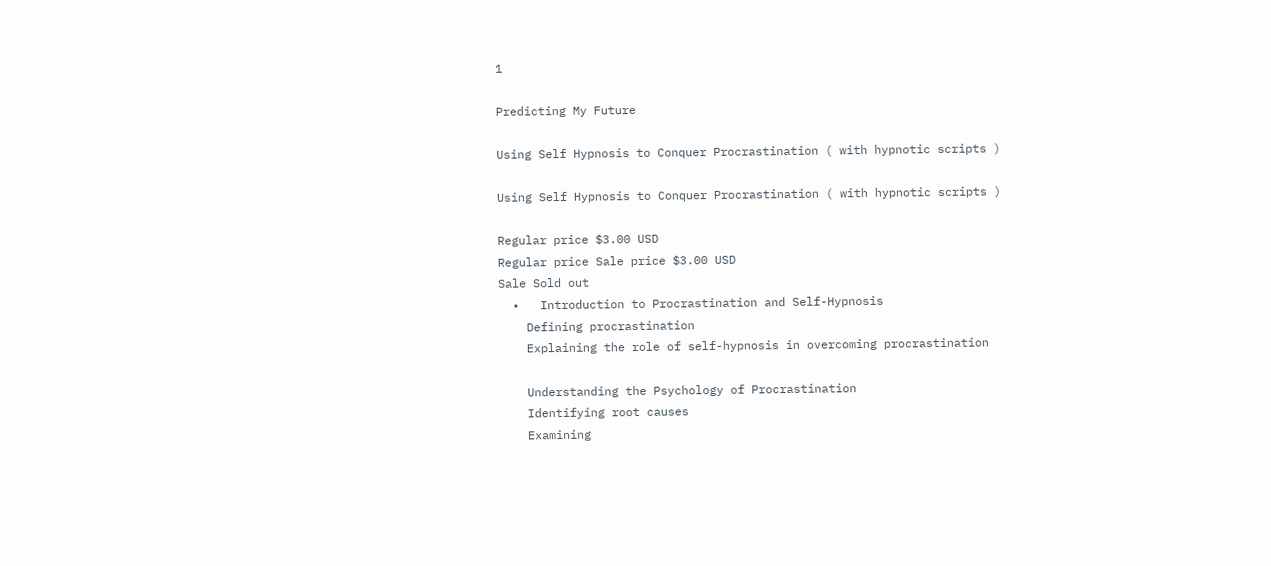1

Predicting My Future

Using Self Hypnosis to Conquer Procrastination ( with hypnotic scripts )

Using Self Hypnosis to Conquer Procrastination ( with hypnotic scripts )

Regular price $3.00 USD
Regular price Sale price $3.00 USD
Sale Sold out
  •   Introduction to Procrastination and Self-Hypnosis
    Defining procrastination
    Explaining the role of self-hypnosis in overcoming procrastination

    Understanding the Psychology of Procrastination
    Identifying root causes
    Examining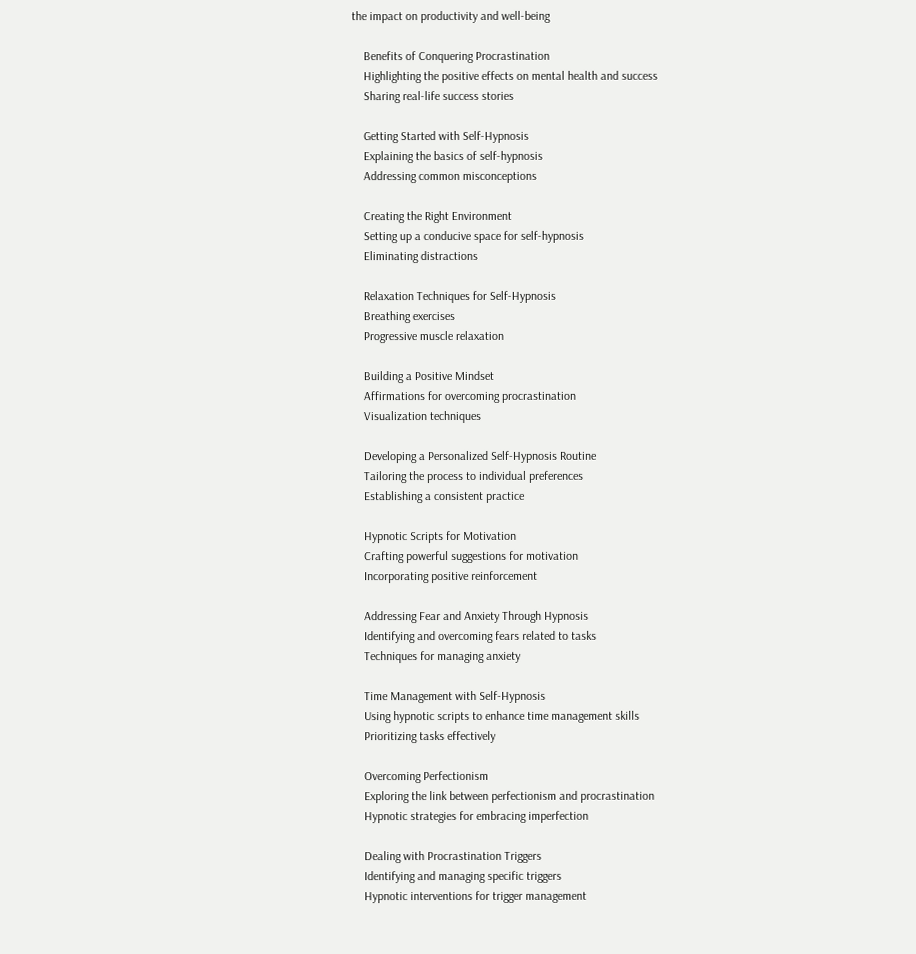the impact on productivity and well-being

    Benefits of Conquering Procrastination
    Highlighting the positive effects on mental health and success
    Sharing real-life success stories

    Getting Started with Self-Hypnosis
    Explaining the basics of self-hypnosis
    Addressing common misconceptions

    Creating the Right Environment
    Setting up a conducive space for self-hypnosis
    Eliminating distractions

    Relaxation Techniques for Self-Hypnosis
    Breathing exercises
    Progressive muscle relaxation

    Building a Positive Mindset
    Affirmations for overcoming procrastination
    Visualization techniques

    Developing a Personalized Self-Hypnosis Routine
    Tailoring the process to individual preferences
    Establishing a consistent practice

    Hypnotic Scripts for Motivation
    Crafting powerful suggestions for motivation
    Incorporating positive reinforcement

    Addressing Fear and Anxiety Through Hypnosis
    Identifying and overcoming fears related to tasks
    Techniques for managing anxiety

    Time Management with Self-Hypnosis
    Using hypnotic scripts to enhance time management skills
    Prioritizing tasks effectively

    Overcoming Perfectionism
    Exploring the link between perfectionism and procrastination
    Hypnotic strategies for embracing imperfection

    Dealing with Procrastination Triggers
    Identifying and managing specific triggers
    Hypnotic interventions for trigger management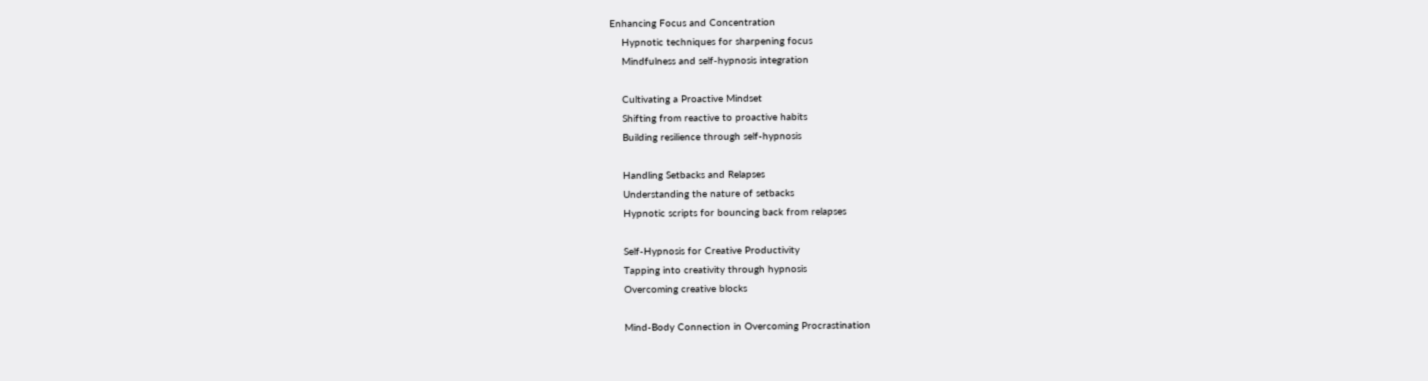Enhancing Focus and Concentration
    Hypnotic techniques for sharpening focus
    Mindfulness and self-hypnosis integration

    Cultivating a Proactive Mindset
    Shifting from reactive to proactive habits
    Building resilience through self-hypnosis

    Handling Setbacks and Relapses
    Understanding the nature of setbacks
    Hypnotic scripts for bouncing back from relapses

    Self-Hypnosis for Creative Productivity
    Tapping into creativity through hypnosis
    Overcoming creative blocks

    Mind-Body Connection in Overcoming Procrastination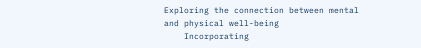Exploring the connection between mental and physical well-being
    Incorporating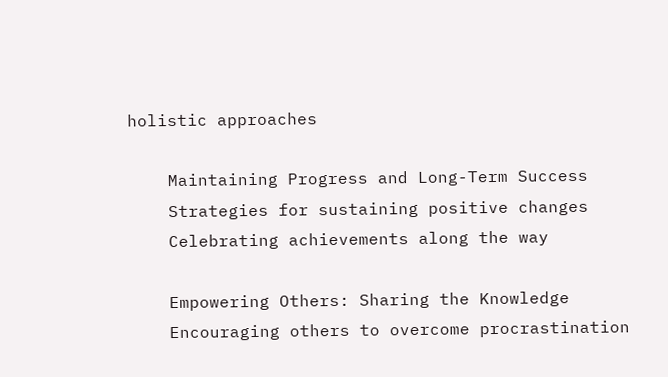holistic approaches

    Maintaining Progress and Long-Term Success
    Strategies for sustaining positive changes
    Celebrating achievements along the way

    Empowering Others: Sharing the Knowledge
    Encouraging others to overcome procrastination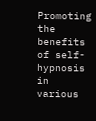Promoting the benefits of self-hypnosis in various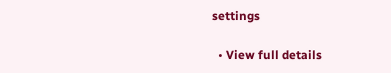settings

  • View full details